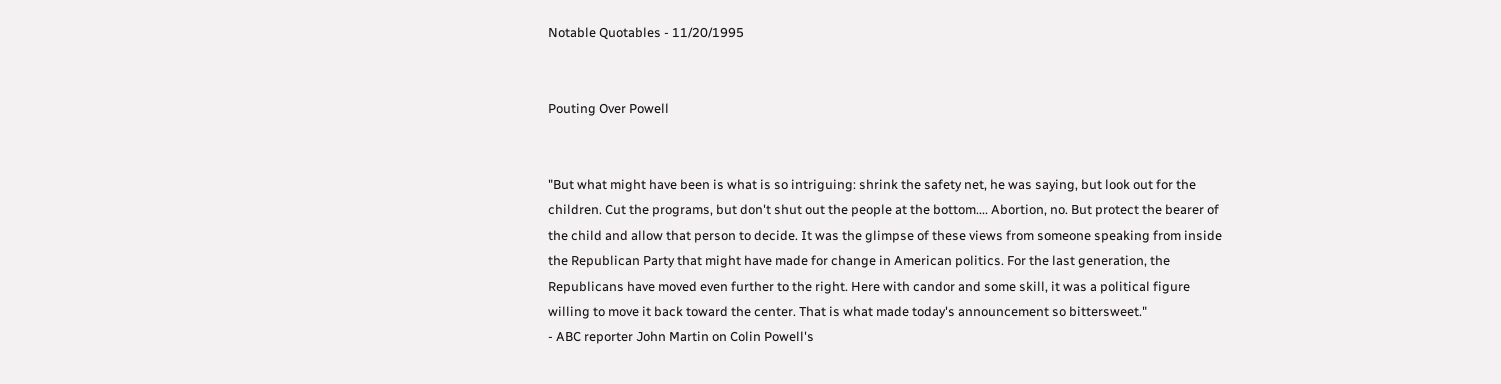Notable Quotables - 11/20/1995


Pouting Over Powell


"But what might have been is what is so intriguing: shrink the safety net, he was saying, but look out for the children. Cut the programs, but don't shut out the people at the bottom.... Abortion, no. But protect the bearer of the child and allow that person to decide. It was the glimpse of these views from someone speaking from inside the Republican Party that might have made for change in American politics. For the last generation, the Republicans have moved even further to the right. Here with candor and some skill, it was a political figure willing to move it back toward the center. That is what made today's announcement so bittersweet."
- ABC reporter John Martin on Colin Powell's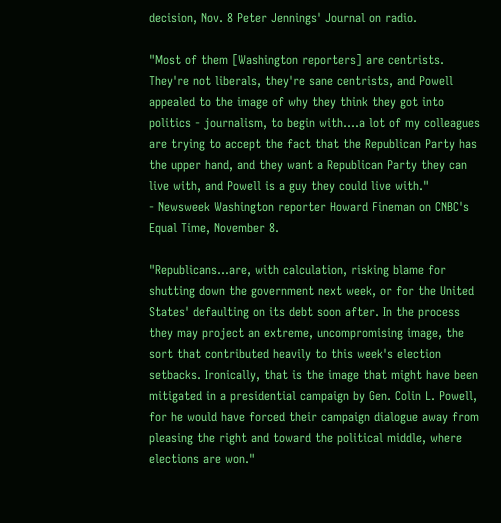decision, Nov. 8 Peter Jennings' Journal on radio.

"Most of them [Washington reporters] are centrists. They're not liberals, they're sane centrists, and Powell appealed to the image of why they think they got into politics - journalism, to begin with....a lot of my colleagues are trying to accept the fact that the Republican Party has the upper hand, and they want a Republican Party they can live with, and Powell is a guy they could live with."
- Newsweek Washington reporter Howard Fineman on CNBC's Equal Time, November 8.

"Republicans...are, with calculation, risking blame for shutting down the government next week, or for the United States' defaulting on its debt soon after. In the process they may project an extreme, uncompromising image, the sort that contributed heavily to this week's election setbacks. Ironically, that is the image that might have been mitigated in a presidential campaign by Gen. Colin L. Powell, for he would have forced their campaign dialogue away from pleasing the right and toward the political middle, where elections are won."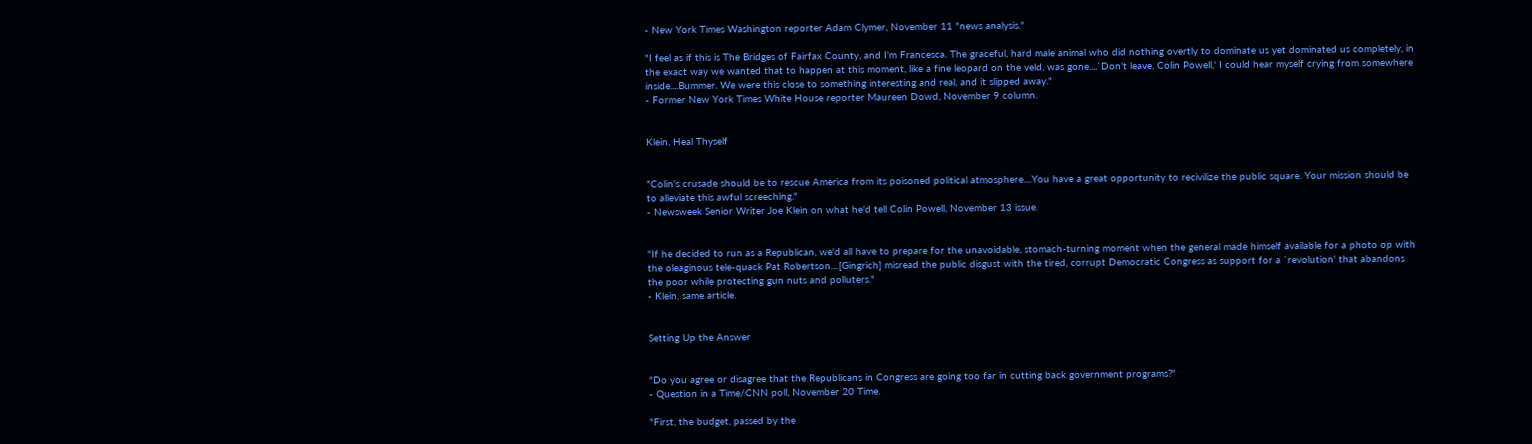- New York Times Washington reporter Adam Clymer, November 11 "news analysis."

"I feel as if this is The Bridges of Fairfax County, and I'm Francesca. The graceful, hard male animal who did nothing overtly to dominate us yet dominated us completely, in the exact way we wanted that to happen at this moment, like a fine leopard on the veld, was gone....`Don't leave, Colin Powell,' I could hear myself crying from somewhere inside....Bummer. We were this close to something interesting and real, and it slipped away."
- Former New York Times White House reporter Maureen Dowd, November 9 column.


Klein, Heal Thyself


"Colin's crusade should be to rescue America from its poisoned political atmosphere....You have a great opportunity to recivilize the public square. Your mission should be to alleviate this awful screeching."
- Newsweek Senior Writer Joe Klein on what he'd tell Colin Powell, November 13 issue.


"If he decided to run as a Republican, we'd all have to prepare for the unavoidable, stomach-turning moment when the general made himself available for a photo op with the oleaginous tele-quack Pat Robertson....[Gingrich] misread the public disgust with the tired, corrupt Democratic Congress as support for a `revolution' that abandons the poor while protecting gun nuts and polluters."
- Klein, same article.


Setting Up the Answer


"Do you agree or disagree that the Republicans in Congress are going too far in cutting back government programs?"
- Question in a Time/CNN poll, November 20 Time.

"First, the budget, passed by the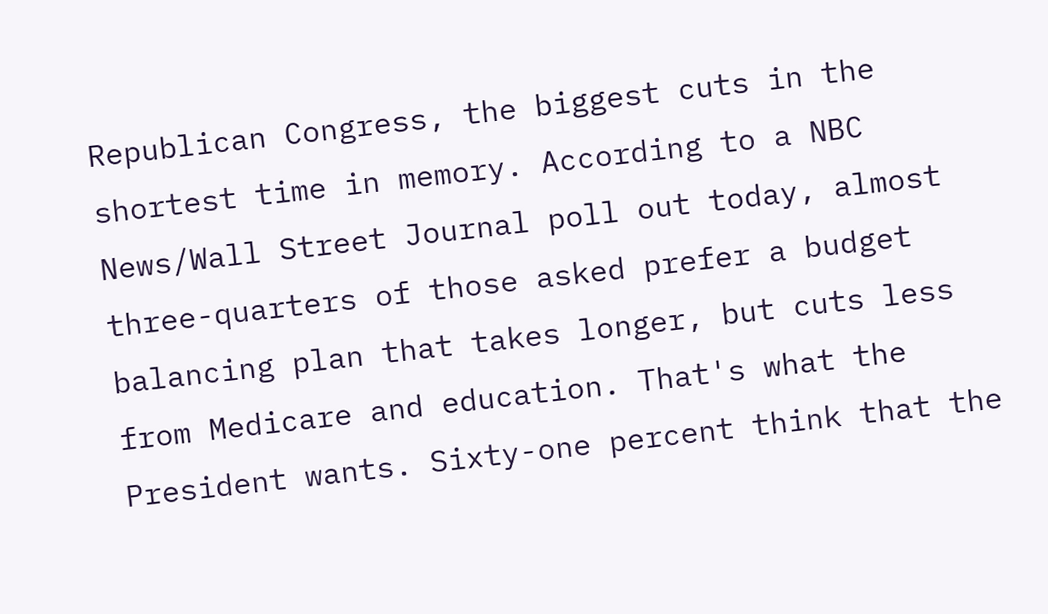Republican Congress, the biggest cuts in the shortest time in memory. According to a NBC News/Wall Street Journal poll out today, almost three-quarters of those asked prefer a budget balancing plan that takes longer, but cuts less from Medicare and education. That's what the President wants. Sixty-one percent think that the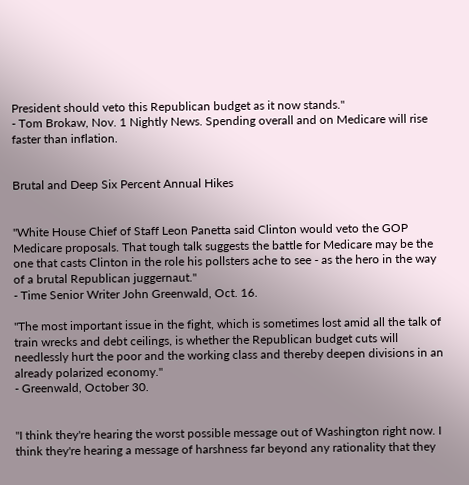President should veto this Republican budget as it now stands."
- Tom Brokaw, Nov. 1 Nightly News. Spending overall and on Medicare will rise faster than inflation.


Brutal and Deep Six Percent Annual Hikes


"White House Chief of Staff Leon Panetta said Clinton would veto the GOP Medicare proposals. That tough talk suggests the battle for Medicare may be the one that casts Clinton in the role his pollsters ache to see - as the hero in the way of a brutal Republican juggernaut."
- Time Senior Writer John Greenwald, Oct. 16.

"The most important issue in the fight, which is sometimes lost amid all the talk of train wrecks and debt ceilings, is whether the Republican budget cuts will needlessly hurt the poor and the working class and thereby deepen divisions in an already polarized economy."
- Greenwald, October 30.


"I think they're hearing the worst possible message out of Washington right now. I think they're hearing a message of harshness far beyond any rationality that they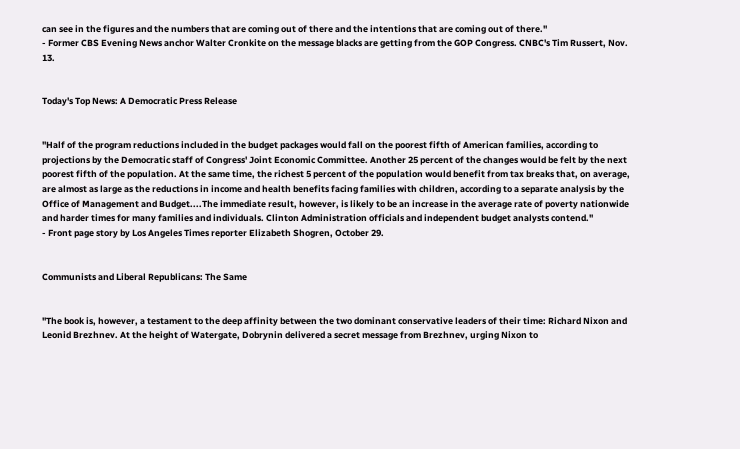can see in the figures and the numbers that are coming out of there and the intentions that are coming out of there."
- Former CBS Evening News anchor Walter Cronkite on the message blacks are getting from the GOP Congress. CNBC's Tim Russert, Nov. 13.


Today's Top News: A Democratic Press Release


"Half of the program reductions included in the budget packages would fall on the poorest fifth of American families, according to projections by the Democratic staff of Congress' Joint Economic Committee. Another 25 percent of the changes would be felt by the next poorest fifth of the population. At the same time, the richest 5 percent of the population would benefit from tax breaks that, on average, are almost as large as the reductions in income and health benefits facing families with children, according to a separate analysis by the Office of Management and Budget....The immediate result, however, is likely to be an increase in the average rate of poverty nationwide and harder times for many families and individuals. Clinton Administration officials and independent budget analysts contend."
- Front page story by Los Angeles Times reporter Elizabeth Shogren, October 29.


Communists and Liberal Republicans: The Same


"The book is, however, a testament to the deep affinity between the two dominant conservative leaders of their time: Richard Nixon and Leonid Brezhnev. At the height of Watergate, Dobrynin delivered a secret message from Brezhnev, urging Nixon to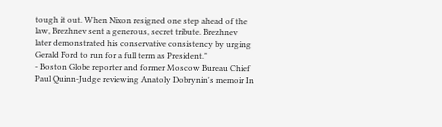tough it out. When Nixon resigned one step ahead of the law, Brezhnev sent a generous, secret tribute. Brezhnev later demonstrated his conservative consistency by urging Gerald Ford to run for a full term as President."
- Boston Globe reporter and former Moscow Bureau Chief Paul Quinn-Judge reviewing Anatoly Dobrynin's memoir In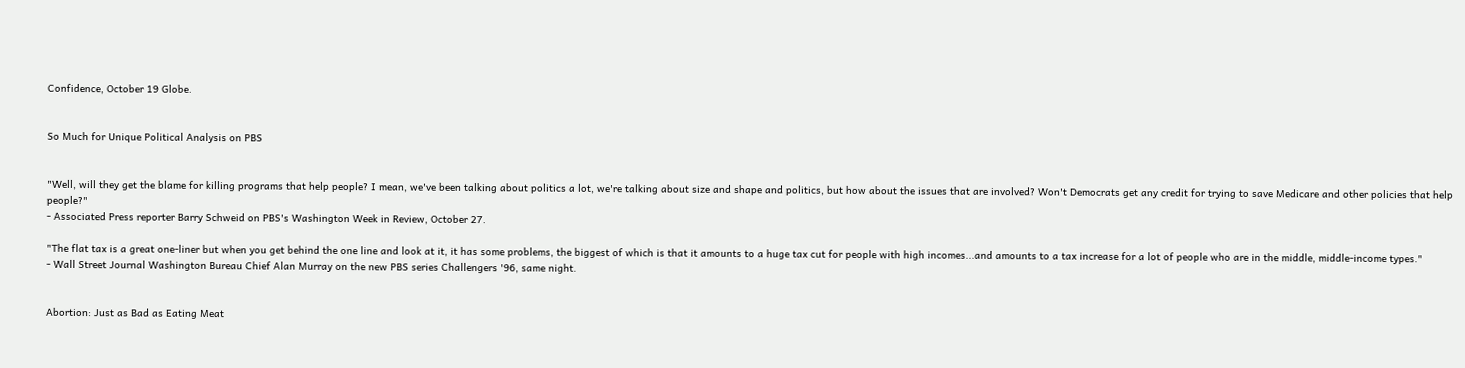Confidence, October 19 Globe.


So Much for Unique Political Analysis on PBS


"Well, will they get the blame for killing programs that help people? I mean, we've been talking about politics a lot, we're talking about size and shape and politics, but how about the issues that are involved? Won't Democrats get any credit for trying to save Medicare and other policies that help people?"
- Associated Press reporter Barry Schweid on PBS's Washington Week in Review, October 27.

"The flat tax is a great one-liner but when you get behind the one line and look at it, it has some problems, the biggest of which is that it amounts to a huge tax cut for people with high incomes...and amounts to a tax increase for a lot of people who are in the middle, middle-income types."
- Wall Street Journal Washington Bureau Chief Alan Murray on the new PBS series Challengers '96, same night.


Abortion: Just as Bad as Eating Meat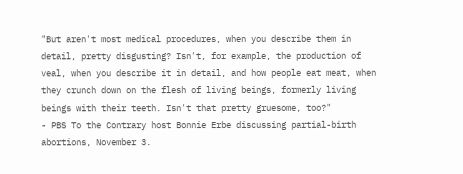"But aren't most medical procedures, when you describe them in detail, pretty disgusting? Isn't, for example, the production of veal, when you describe it in detail, and how people eat meat, when they crunch down on the flesh of living beings, formerly living beings with their teeth. Isn't that pretty gruesome, too?"
- PBS To the Contrary host Bonnie Erbe discussing partial-birth abortions, November 3.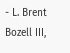- L. Brent Bozell III,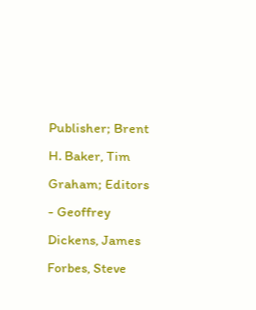Publisher; Brent H. Baker, Tim Graham; Editors
- Geoffrey Dickens, James Forbes, Steve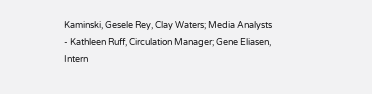Kaminski, Gesele Rey, Clay Waters; Media Analysts
- Kathleen Ruff, Circulation Manager; Gene Eliasen, Intern